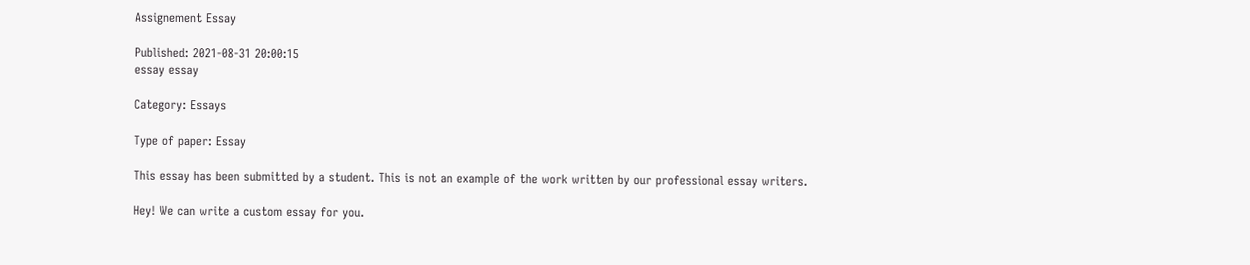Assignement Essay

Published: 2021-08-31 20:00:15
essay essay

Category: Essays

Type of paper: Essay

This essay has been submitted by a student. This is not an example of the work written by our professional essay writers.

Hey! We can write a custom essay for you.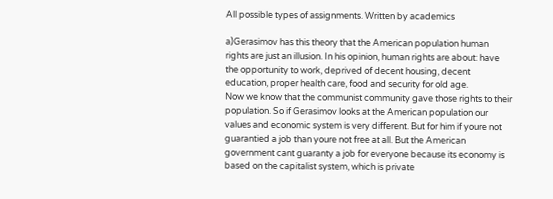All possible types of assignments. Written by academics

a)Gerasimov has this theory that the American population human rights are just an illusion. In his opinion, human rights are about: have the opportunity to work, deprived of decent housing, decent education, proper health care, food and security for old age.
Now we know that the communist community gave those rights to their population. So if Gerasimov looks at the American population our values and economic system is very different. But for him if youre not guarantied a job than youre not free at all. But the American government cant guaranty a job for everyone because its economy is based on the capitalist system, which is private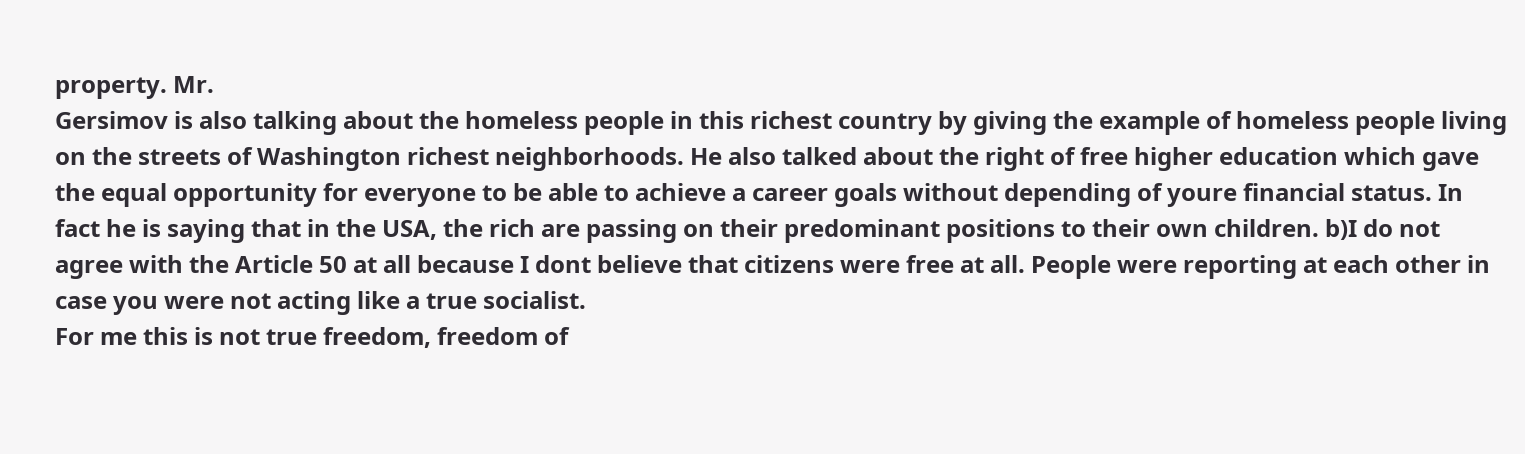property. Mr.
Gersimov is also talking about the homeless people in this richest country by giving the example of homeless people living on the streets of Washington richest neighborhoods. He also talked about the right of free higher education which gave the equal opportunity for everyone to be able to achieve a career goals without depending of youre financial status. In fact he is saying that in the USA, the rich are passing on their predominant positions to their own children. b)I do not agree with the Article 50 at all because I dont believe that citizens were free at all. People were reporting at each other in case you were not acting like a true socialist.
For me this is not true freedom, freedom of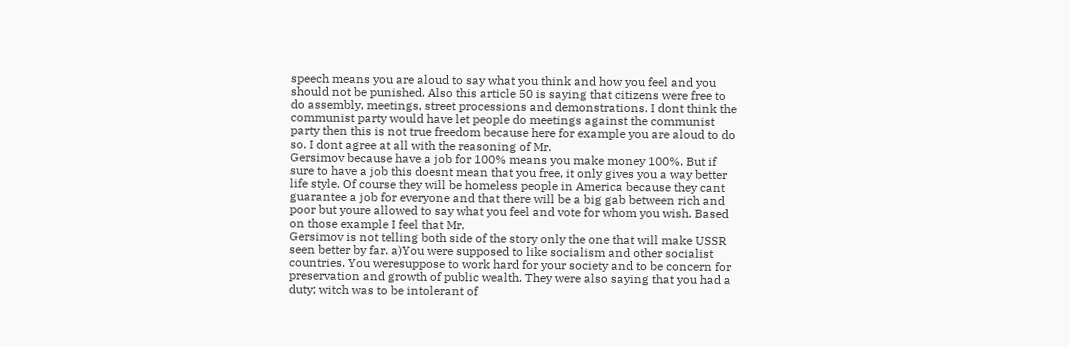speech means you are aloud to say what you think and how you feel and you should not be punished. Also this article 50 is saying that citizens were free to do assembly, meetings, street processions and demonstrations. I dont think the communist party would have let people do meetings against the communist party then this is not true freedom because here for example you are aloud to do so. I dont agree at all with the reasoning of Mr.
Gersimov because have a job for 100% means you make money 100%. But if sure to have a job this doesnt mean that you free, it only gives you a way better life style. Of course they will be homeless people in America because they cant guarantee a job for everyone and that there will be a big gab between rich and poor but youre allowed to say what you feel and vote for whom you wish. Based on those example I feel that Mr.
Gersimov is not telling both side of the story only the one that will make USSR seen better by far. a)You were supposed to like socialism and other socialist countries. You weresuppose to work hard for your society and to be concern for preservation and growth of public wealth. They were also saying that you had a duty; witch was to be intolerant of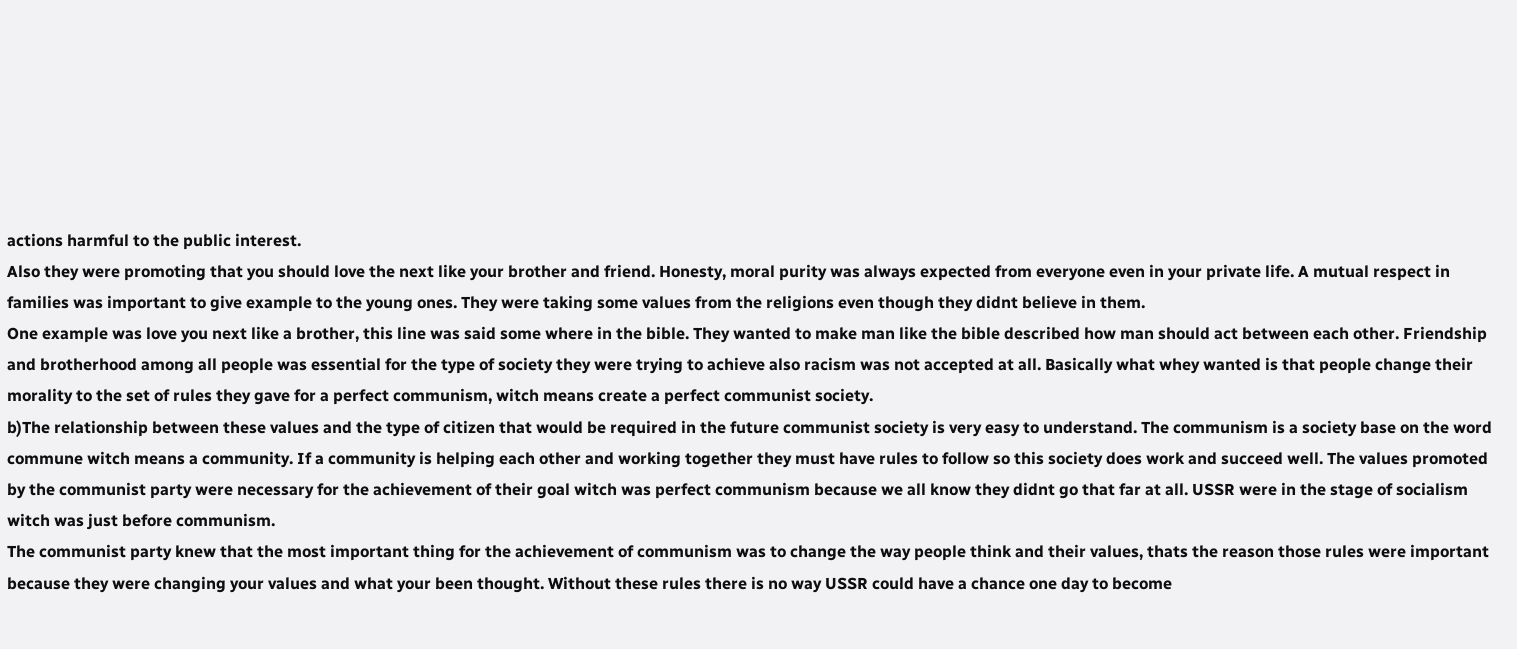actions harmful to the public interest.
Also they were promoting that you should love the next like your brother and friend. Honesty, moral purity was always expected from everyone even in your private life. A mutual respect in families was important to give example to the young ones. They were taking some values from the religions even though they didnt believe in them.
One example was love you next like a brother, this line was said some where in the bible. They wanted to make man like the bible described how man should act between each other. Friendship and brotherhood among all people was essential for the type of society they were trying to achieve also racism was not accepted at all. Basically what whey wanted is that people change their morality to the set of rules they gave for a perfect communism, witch means create a perfect communist society.
b)The relationship between these values and the type of citizen that would be required in the future communist society is very easy to understand. The communism is a society base on the word commune witch means a community. If a community is helping each other and working together they must have rules to follow so this society does work and succeed well. The values promoted by the communist party were necessary for the achievement of their goal witch was perfect communism because we all know they didnt go that far at all. USSR were in the stage of socialism witch was just before communism.
The communist party knew that the most important thing for the achievement of communism was to change the way people think and their values, thats the reason those rules were important because they were changing your values and what your been thought. Without these rules there is no way USSR could have a chance one day to become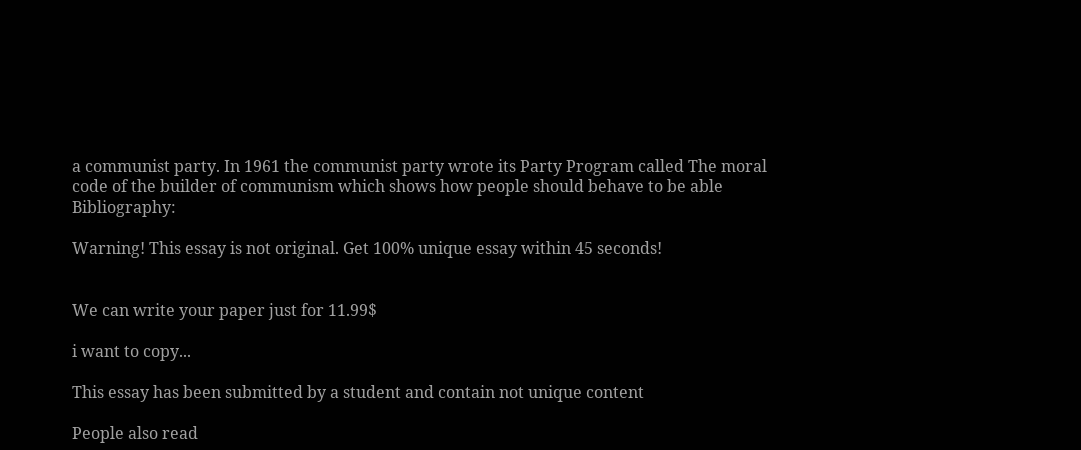a communist party. In 1961 the communist party wrote its Party Program called The moral code of the builder of communism which shows how people should behave to be able Bibliography:

Warning! This essay is not original. Get 100% unique essay within 45 seconds!


We can write your paper just for 11.99$

i want to copy...

This essay has been submitted by a student and contain not unique content

People also read